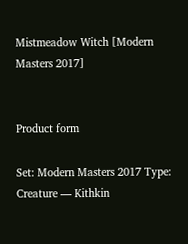Mistmeadow Witch [Modern Masters 2017]


Product form

Set: Modern Masters 2017 Type: Creature — Kithkin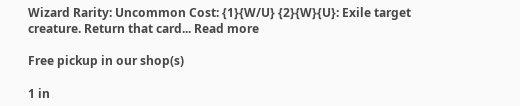Wizard Rarity: Uncommon Cost: {1}{W/U} {2}{W}{U}: Exile target creature. Return that card... Read more

Free pickup in our shop(s)

1 in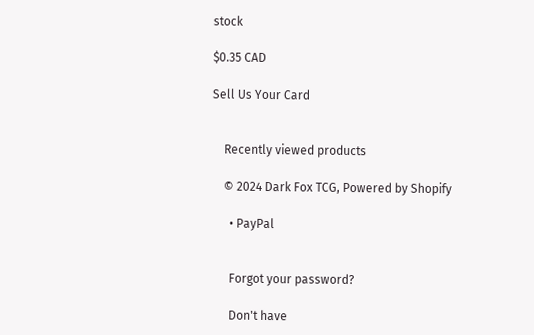stock

$0.35 CAD

Sell Us Your Card


    Recently viewed products

    © 2024 Dark Fox TCG, Powered by Shopify

      • PayPal


      Forgot your password?

      Don't have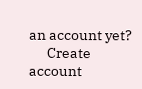an account yet?
      Create account